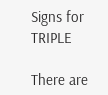Signs for TRIPLE

There are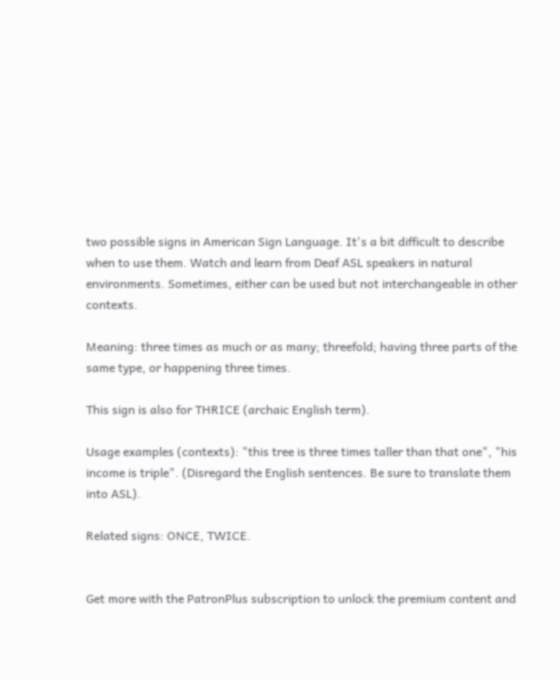two possible signs in American Sign Language. It's a bit difficult to describe when to use them. Watch and learn from Deaf ASL speakers in natural environments. Sometimes, either can be used but not interchangeable in other contexts.

Meaning: three times as much or as many; threefold; having three parts of the same type, or happening three times.

This sign is also for THRICE (archaic English term).

Usage examples (contexts): "this tree is three times taller than that one", "his income is triple". (Disregard the English sentences. Be sure to translate them into ASL).

Related signs: ONCE, TWICE.


Get more with the PatronPlus subscription to unlock the premium content and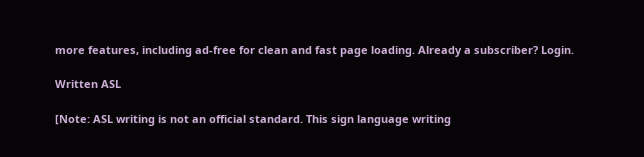more features, including ad-free for clean and fast page loading. Already a subscriber? Login.

Written ASL

[Note: ASL writing is not an official standard. This sign language writing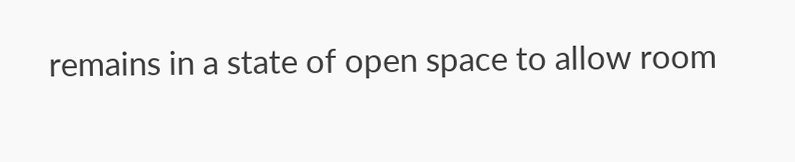remains in a state of open space to allow room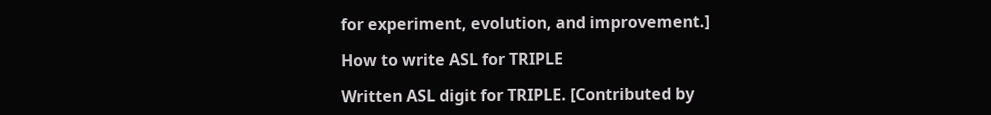for experiment, evolution, and improvement.]

How to write ASL for TRIPLE

Written ASL digit for TRIPLE. [Contributed by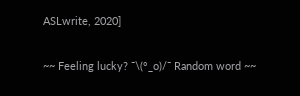ASLwrite, 2020]

~~ Feeling lucky? ¯\(°_o)/¯ Random word ~~